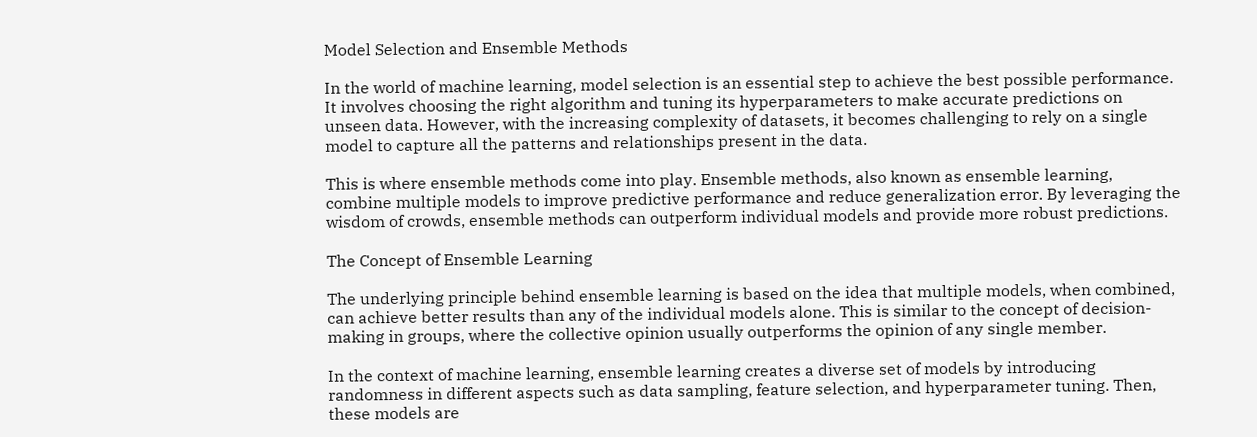Model Selection and Ensemble Methods

In the world of machine learning, model selection is an essential step to achieve the best possible performance. It involves choosing the right algorithm and tuning its hyperparameters to make accurate predictions on unseen data. However, with the increasing complexity of datasets, it becomes challenging to rely on a single model to capture all the patterns and relationships present in the data.

This is where ensemble methods come into play. Ensemble methods, also known as ensemble learning, combine multiple models to improve predictive performance and reduce generalization error. By leveraging the wisdom of crowds, ensemble methods can outperform individual models and provide more robust predictions.

The Concept of Ensemble Learning

The underlying principle behind ensemble learning is based on the idea that multiple models, when combined, can achieve better results than any of the individual models alone. This is similar to the concept of decision-making in groups, where the collective opinion usually outperforms the opinion of any single member.

In the context of machine learning, ensemble learning creates a diverse set of models by introducing randomness in different aspects such as data sampling, feature selection, and hyperparameter tuning. Then, these models are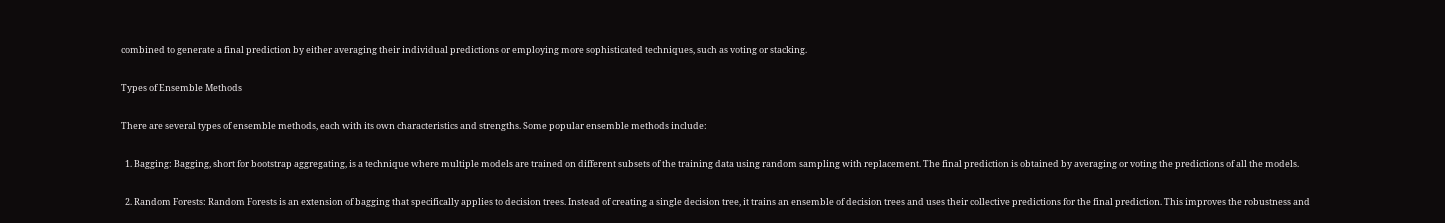combined to generate a final prediction by either averaging their individual predictions or employing more sophisticated techniques, such as voting or stacking.

Types of Ensemble Methods

There are several types of ensemble methods, each with its own characteristics and strengths. Some popular ensemble methods include:

  1. Bagging: Bagging, short for bootstrap aggregating, is a technique where multiple models are trained on different subsets of the training data using random sampling with replacement. The final prediction is obtained by averaging or voting the predictions of all the models.

  2. Random Forests: Random Forests is an extension of bagging that specifically applies to decision trees. Instead of creating a single decision tree, it trains an ensemble of decision trees and uses their collective predictions for the final prediction. This improves the robustness and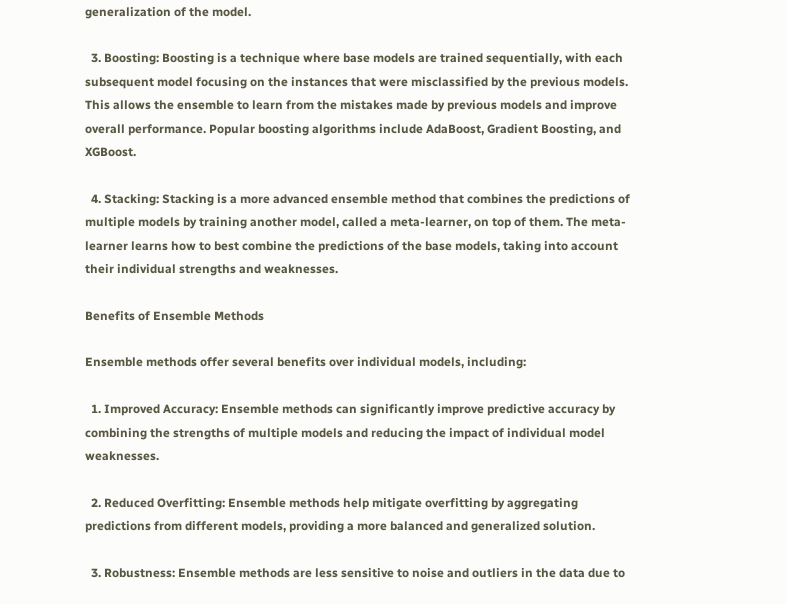generalization of the model.

  3. Boosting: Boosting is a technique where base models are trained sequentially, with each subsequent model focusing on the instances that were misclassified by the previous models. This allows the ensemble to learn from the mistakes made by previous models and improve overall performance. Popular boosting algorithms include AdaBoost, Gradient Boosting, and XGBoost.

  4. Stacking: Stacking is a more advanced ensemble method that combines the predictions of multiple models by training another model, called a meta-learner, on top of them. The meta-learner learns how to best combine the predictions of the base models, taking into account their individual strengths and weaknesses.

Benefits of Ensemble Methods

Ensemble methods offer several benefits over individual models, including:

  1. Improved Accuracy: Ensemble methods can significantly improve predictive accuracy by combining the strengths of multiple models and reducing the impact of individual model weaknesses.

  2. Reduced Overfitting: Ensemble methods help mitigate overfitting by aggregating predictions from different models, providing a more balanced and generalized solution.

  3. Robustness: Ensemble methods are less sensitive to noise and outliers in the data due to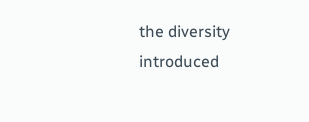the diversity introduced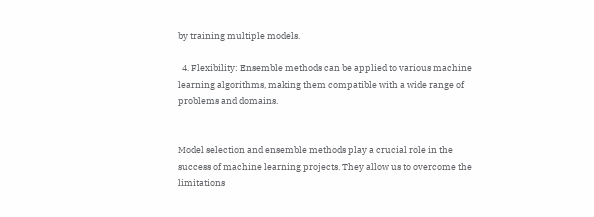by training multiple models.

  4. Flexibility: Ensemble methods can be applied to various machine learning algorithms, making them compatible with a wide range of problems and domains.


Model selection and ensemble methods play a crucial role in the success of machine learning projects. They allow us to overcome the limitations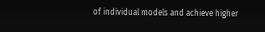of individual models and achieve higher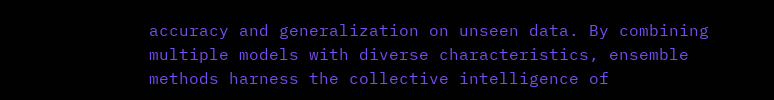accuracy and generalization on unseen data. By combining multiple models with diverse characteristics, ensemble methods harness the collective intelligence of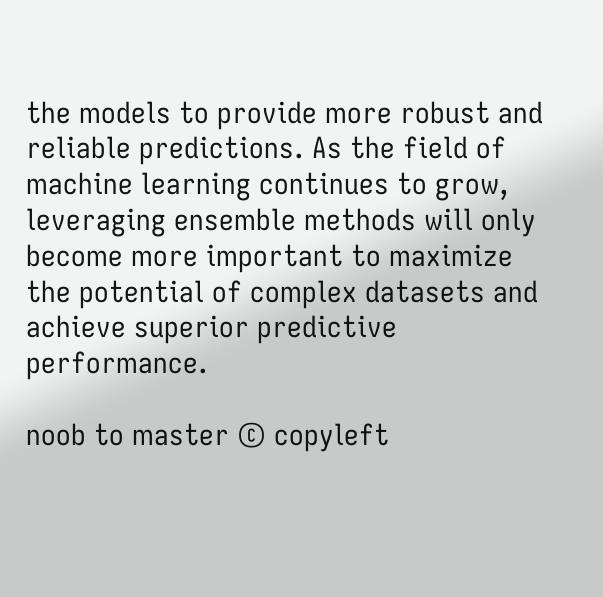the models to provide more robust and reliable predictions. As the field of machine learning continues to grow, leveraging ensemble methods will only become more important to maximize the potential of complex datasets and achieve superior predictive performance.

noob to master © copyleft